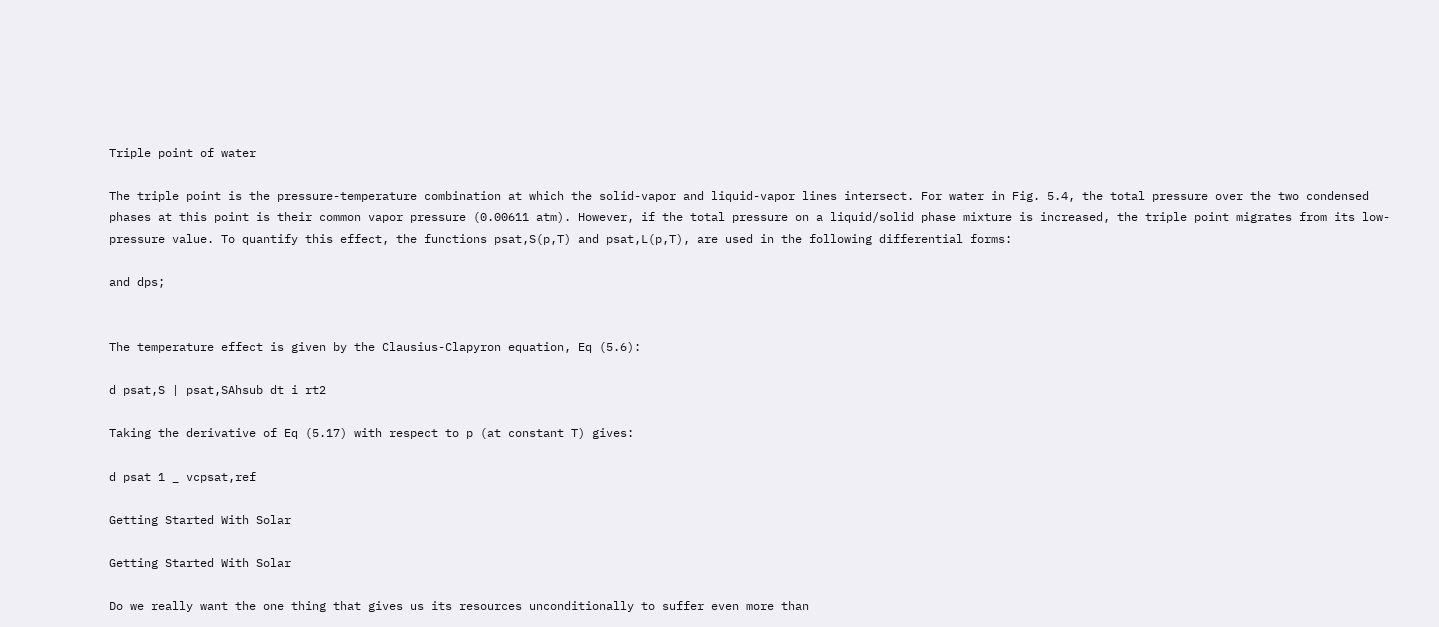Triple point of water

The triple point is the pressure-temperature combination at which the solid-vapor and liquid-vapor lines intersect. For water in Fig. 5.4, the total pressure over the two condensed phases at this point is their common vapor pressure (0.00611 atm). However, if the total pressure on a liquid/solid phase mixture is increased, the triple point migrates from its low-pressure value. To quantify this effect, the functions psat,S(p,T) and psat,L(p,T), are used in the following differential forms:

and dps;


The temperature effect is given by the Clausius-Clapyron equation, Eq (5.6):

d psat,S | psat,SAhsub dt i rt2

Taking the derivative of Eq (5.17) with respect to p (at constant T) gives:

d psat 1 _ vcpsat,ref

Getting Started With Solar

Getting Started With Solar

Do we really want the one thing that gives us its resources unconditionally to suffer even more than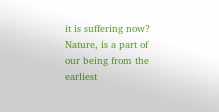it is suffering now? Nature, is a part of our being from the earliest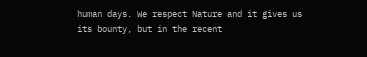human days. We respect Nature and it gives us its bounty, but in the recent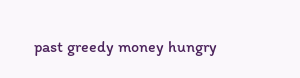past greedy money hungry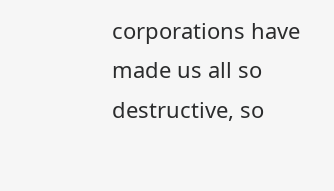corporations have made us all so destructive, so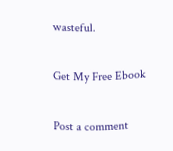wasteful.

Get My Free Ebook

Post a comment